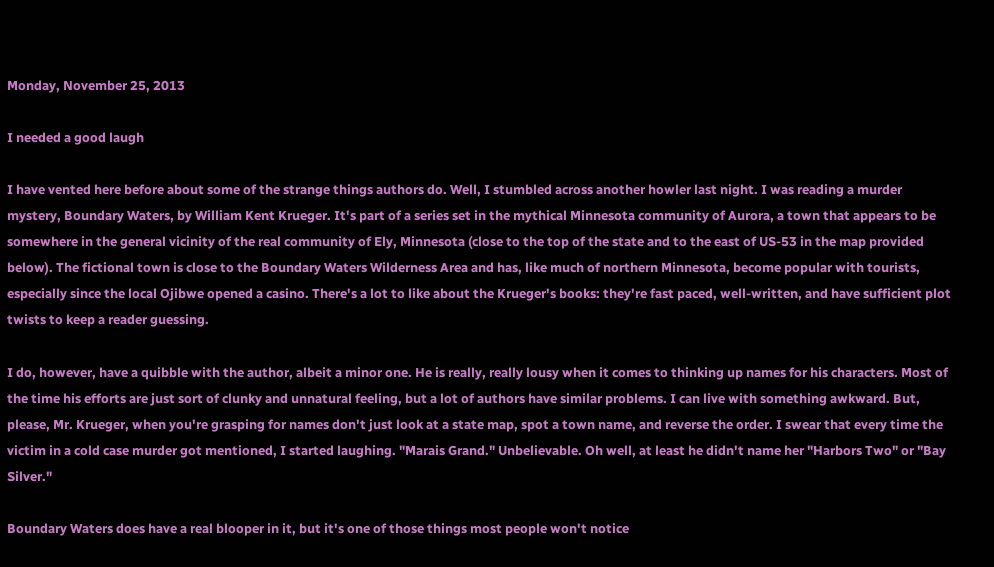Monday, November 25, 2013

I needed a good laugh

I have vented here before about some of the strange things authors do. Well, I stumbled across another howler last night. I was reading a murder mystery, Boundary Waters, by William Kent Krueger. It's part of a series set in the mythical Minnesota community of Aurora, a town that appears to be somewhere in the general vicinity of the real community of Ely, Minnesota (close to the top of the state and to the east of US-53 in the map provided below). The fictional town is close to the Boundary Waters Wilderness Area and has, like much of northern Minnesota, become popular with tourists, especially since the local Ojibwe opened a casino. There's a lot to like about the Krueger's books: they're fast paced, well-written, and have sufficient plot twists to keep a reader guessing.

I do, however, have a quibble with the author, albeit a minor one. He is really, really lousy when it comes to thinking up names for his characters. Most of the time his efforts are just sort of clunky and unnatural feeling, but a lot of authors have similar problems. I can live with something awkward. But, please, Mr. Krueger, when you're grasping for names don't just look at a state map, spot a town name, and reverse the order. I swear that every time the victim in a cold case murder got mentioned, I started laughing. "Marais Grand." Unbelievable. Oh well, at least he didn't name her "Harbors Two" or "Bay Silver."

Boundary Waters does have a real blooper in it, but it's one of those things most people won't notice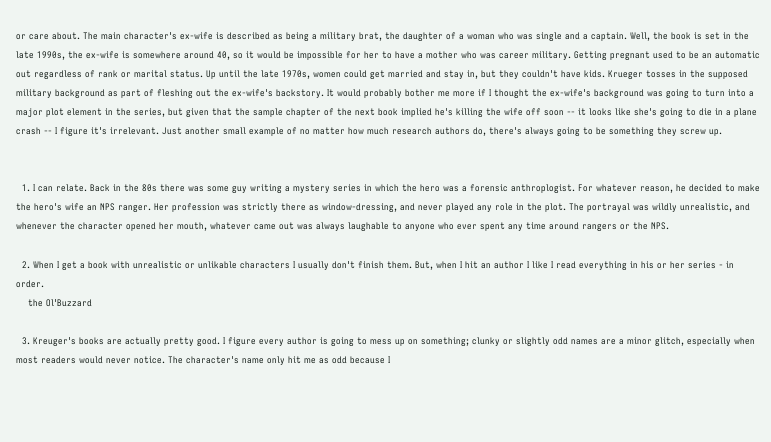or care about. The main character's ex-wife is described as being a military brat, the daughter of a woman who was single and a captain. Well, the book is set in the late 1990s, the ex-wife is somewhere around 40, so it would be impossible for her to have a mother who was career military. Getting pregnant used to be an automatic out regardless of rank or marital status. Up until the late 1970s, women could get married and stay in, but they couldn't have kids. Krueger tosses in the supposed military background as part of fleshing out the ex-wife's backstory. It would probably bother me more if I thought the ex-wife's background was going to turn into a major plot element in the series, but given that the sample chapter of the next book implied he's killing the wife off soon -- it looks like she's going to die in a plane crash -- I figure it's irrelevant. Just another small example of no matter how much research authors do, there's always going to be something they screw up.


  1. I can relate. Back in the 80s there was some guy writing a mystery series in which the hero was a forensic anthroplogist. For whatever reason, he decided to make the hero's wife an NPS ranger. Her profession was strictly there as window-dressing, and never played any role in the plot. The portrayal was wildly unrealistic, and whenever the character opened her mouth, whatever came out was always laughable to anyone who ever spent any time around rangers or the NPS.

  2. When I get a book with unrealistic or unlikable characters I usually don't finish them. But, when I hit an author I like I read everything in his or her series - in order.
    the Ol'Buzzard

  3. Kreuger's books are actually pretty good. I figure every author is going to mess up on something; clunky or slightly odd names are a minor glitch, especially when most readers would never notice. The character's name only hit me as odd because I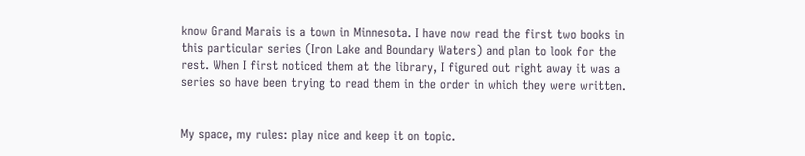know Grand Marais is a town in Minnesota. I have now read the first two books in this particular series (Iron Lake and Boundary Waters) and plan to look for the rest. When I first noticed them at the library, I figured out right away it was a series so have been trying to read them in the order in which they were written.


My space, my rules: play nice and keep it on topic.